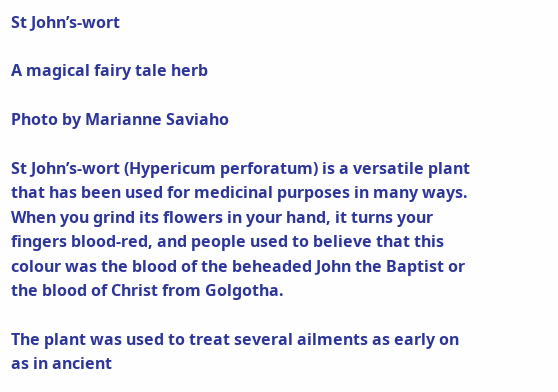St John’s-wort

A magical fairy tale herb

Photo by Marianne Saviaho

St John’s-wort (Hypericum perforatum) is a versatile plant that has been used for medicinal purposes in many ways. When you grind its flowers in your hand, it turns your fingers blood-red, and people used to believe that this colour was the blood of the beheaded John the Baptist or the blood of Christ from Golgotha.

The plant was used to treat several ailments as early on as in ancient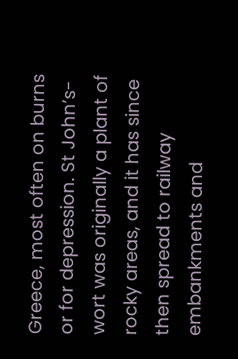Greece, most often on burns or for depression. St John’s-wort was originally a plant of rocky areas, and it has since then spread to railway embankments and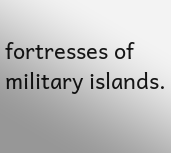fortresses of military islands.